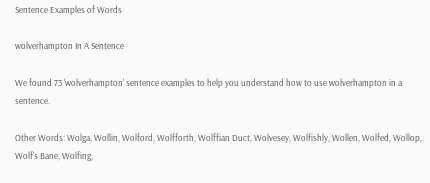Sentence Examples of Words

wolverhampton In A Sentence

We found 73 'wolverhampton' sentence examples to help you understand how to use wolverhampton in a sentence.

Other Words: Wolga, Wollin, Wolford, Wolfforth, Wolffian Duct, Wolvesey, Wolfishly, Wollen, Wolfed, Wollop, Wolf's Bane, Wolfing,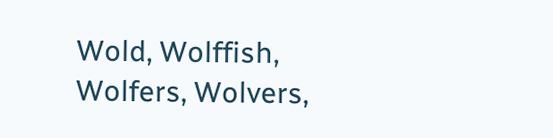Wold, Wolffish, Wolfers, Wolvers,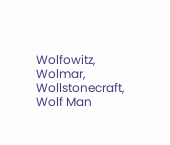Wolfowitz, Wolmar, Wollstonecraft, Wolf Man